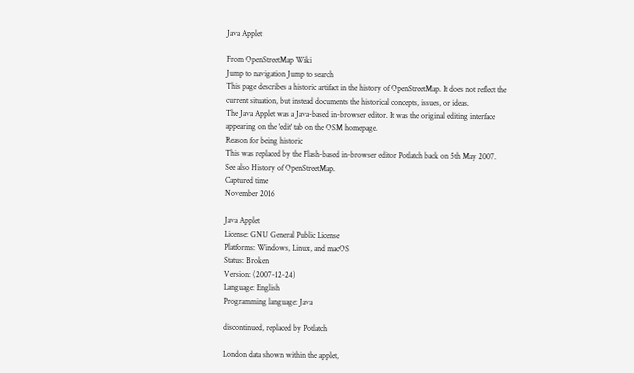Java Applet

From OpenStreetMap Wiki
Jump to navigation Jump to search
This page describes a historic artifact in the history of OpenStreetMap. It does not reflect the current situation, but instead documents the historical concepts, issues, or ideas.
The Java Applet was a Java-based in-browser editor. It was the original editing interface appearing on the 'edit' tab on the OSM homepage.
Reason for being historic
This was replaced by the Flash-based in-browser editor Potlatch back on 5th May 2007. See also History of OpenStreetMap.
Captured time
November 2016

Java Applet
License: GNU General Public License
Platforms: Windows, Linux, and macOS
Status: Broken
Version: (2007-12-24)
Language: English
Programming language: Java

discontinued, replaced by Potlatch

London data shown within the applet,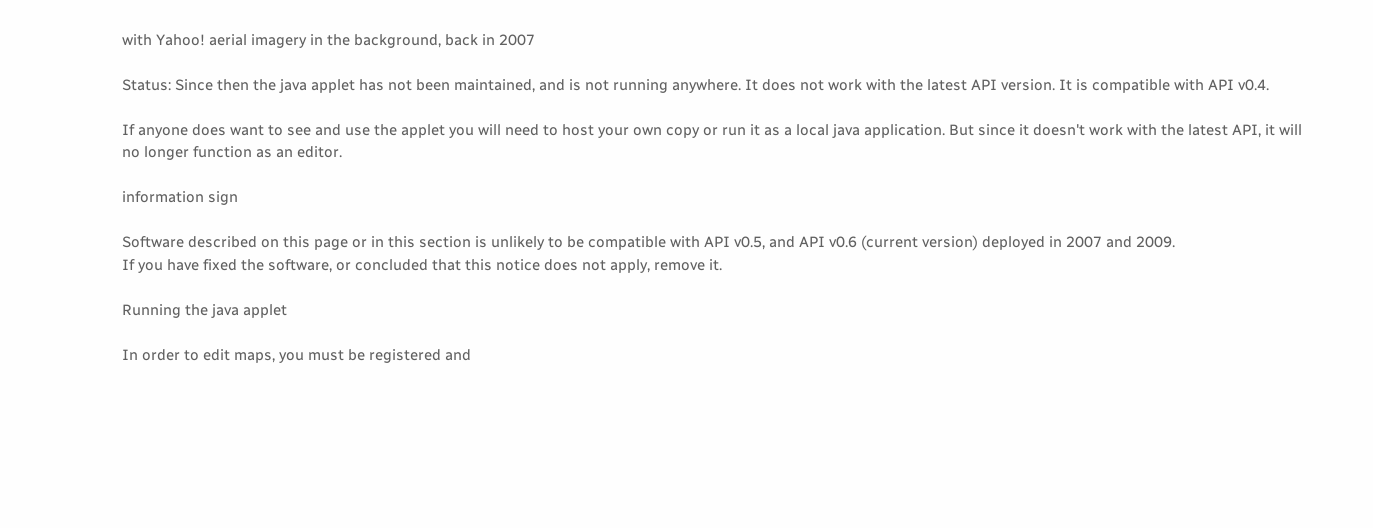with Yahoo! aerial imagery in the background, back in 2007

Status: Since then the java applet has not been maintained, and is not running anywhere. It does not work with the latest API version. It is compatible with API v0.4.

If anyone does want to see and use the applet you will need to host your own copy or run it as a local java application. But since it doesn't work with the latest API, it will no longer function as an editor.

information sign

Software described on this page or in this section is unlikely to be compatible with API v0.5, and API v0.6 (current version) deployed in 2007 and 2009.
If you have fixed the software, or concluded that this notice does not apply, remove it.

Running the java applet

In order to edit maps, you must be registered and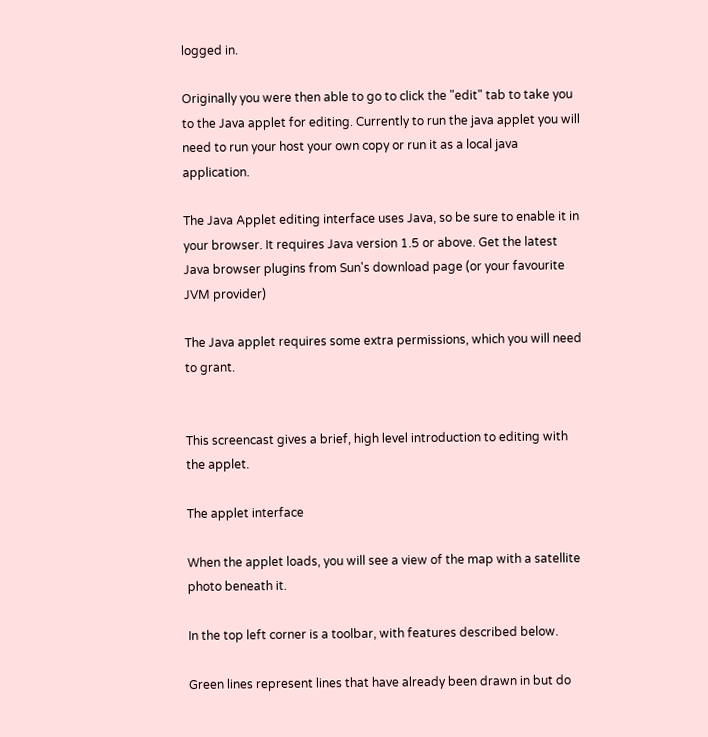logged in.

Originally you were then able to go to click the "edit" tab to take you to the Java applet for editing. Currently to run the java applet you will need to run your host your own copy or run it as a local java application.

The Java Applet editing interface uses Java, so be sure to enable it in your browser. It requires Java version 1.5 or above. Get the latest Java browser plugins from Sun's download page (or your favourite JVM provider)

The Java applet requires some extra permissions, which you will need to grant.


This screencast gives a brief, high level introduction to editing with the applet.

The applet interface

When the applet loads, you will see a view of the map with a satellite photo beneath it.

In the top left corner is a toolbar, with features described below.

Green lines represent lines that have already been drawn in but do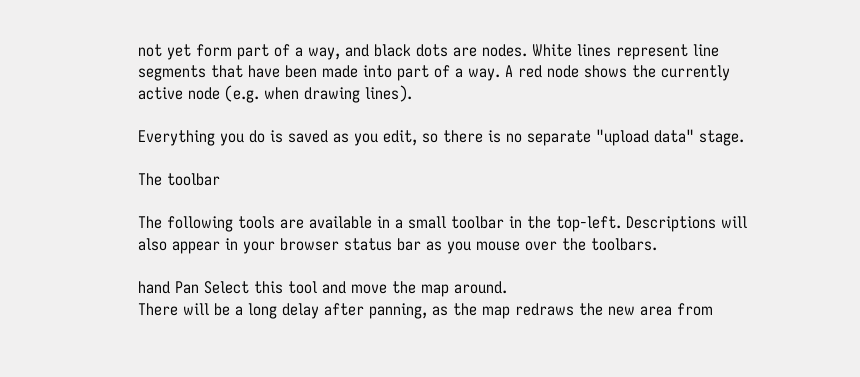not yet form part of a way, and black dots are nodes. White lines represent line segments that have been made into part of a way. A red node shows the currently active node (e.g. when drawing lines).

Everything you do is saved as you edit, so there is no separate "upload data" stage.

The toolbar

The following tools are available in a small toolbar in the top-left. Descriptions will also appear in your browser status bar as you mouse over the toolbars.

hand Pan Select this tool and move the map around.
There will be a long delay after panning, as the map redraws the new area from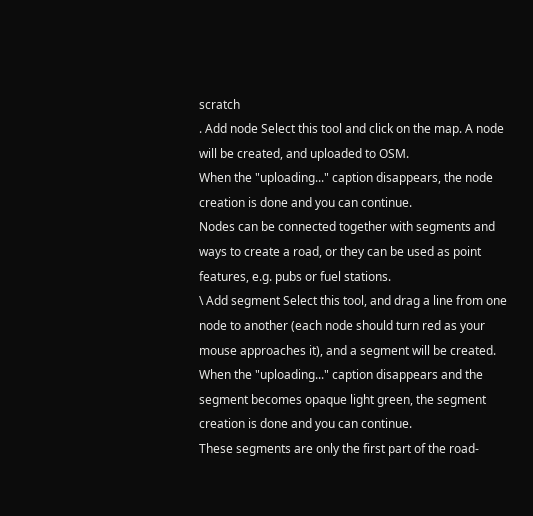scratch
. Add node Select this tool and click on the map. A node will be created, and uploaded to OSM.
When the "uploading..." caption disappears, the node creation is done and you can continue.
Nodes can be connected together with segments and ways to create a road, or they can be used as point features, e.g. pubs or fuel stations.
\ Add segment Select this tool, and drag a line from one node to another (each node should turn red as your mouse approaches it), and a segment will be created.
When the "uploading..." caption disappears and the segment becomes opaque light green, the segment creation is done and you can continue.
These segments are only the first part of the road-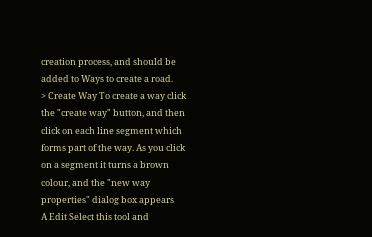creation process, and should be added to Ways to create a road.
> Create Way To create a way click the "create way" button, and then click on each line segment which forms part of the way. As you click on a segment it turns a brown colour, and the "new way properties" dialog box appears
A Edit Select this tool and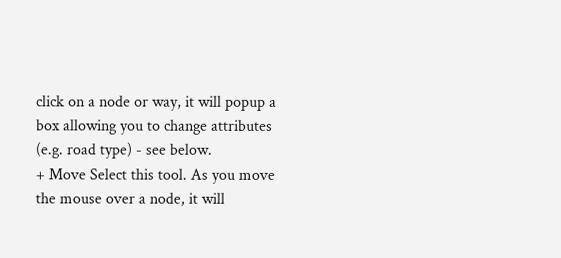click on a node or way, it will popup a box allowing you to change attributes (e.g. road type) - see below.
+ Move Select this tool. As you move the mouse over a node, it will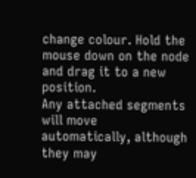change colour. Hold the mouse down on the node and drag it to a new position.
Any attached segments will move automatically, although they may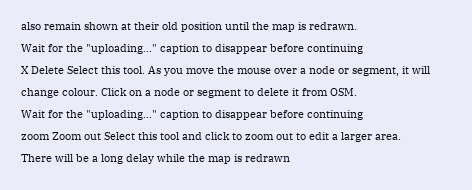also remain shown at their old position until the map is redrawn.
Wait for the "uploading..." caption to disappear before continuing
X Delete Select this tool. As you move the mouse over a node or segment, it will change colour. Click on a node or segment to delete it from OSM.
Wait for the "uploading..." caption to disappear before continuing
zoom Zoom out Select this tool and click to zoom out to edit a larger area.
There will be a long delay while the map is redrawn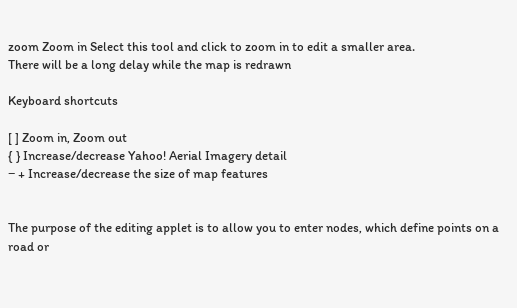zoom Zoom in Select this tool and click to zoom in to edit a smaller area.
There will be a long delay while the map is redrawn

Keyboard shortcuts

[ ] Zoom in, Zoom out
{ } Increase/decrease Yahoo! Aerial Imagery detail
− + Increase/decrease the size of map features


The purpose of the editing applet is to allow you to enter nodes, which define points on a road or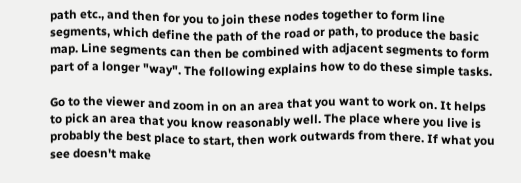path etc., and then for you to join these nodes together to form line segments, which define the path of the road or path, to produce the basic map. Line segments can then be combined with adjacent segments to form part of a longer "way". The following explains how to do these simple tasks.

Go to the viewer and zoom in on an area that you want to work on. It helps to pick an area that you know reasonably well. The place where you live is probably the best place to start, then work outwards from there. If what you see doesn't make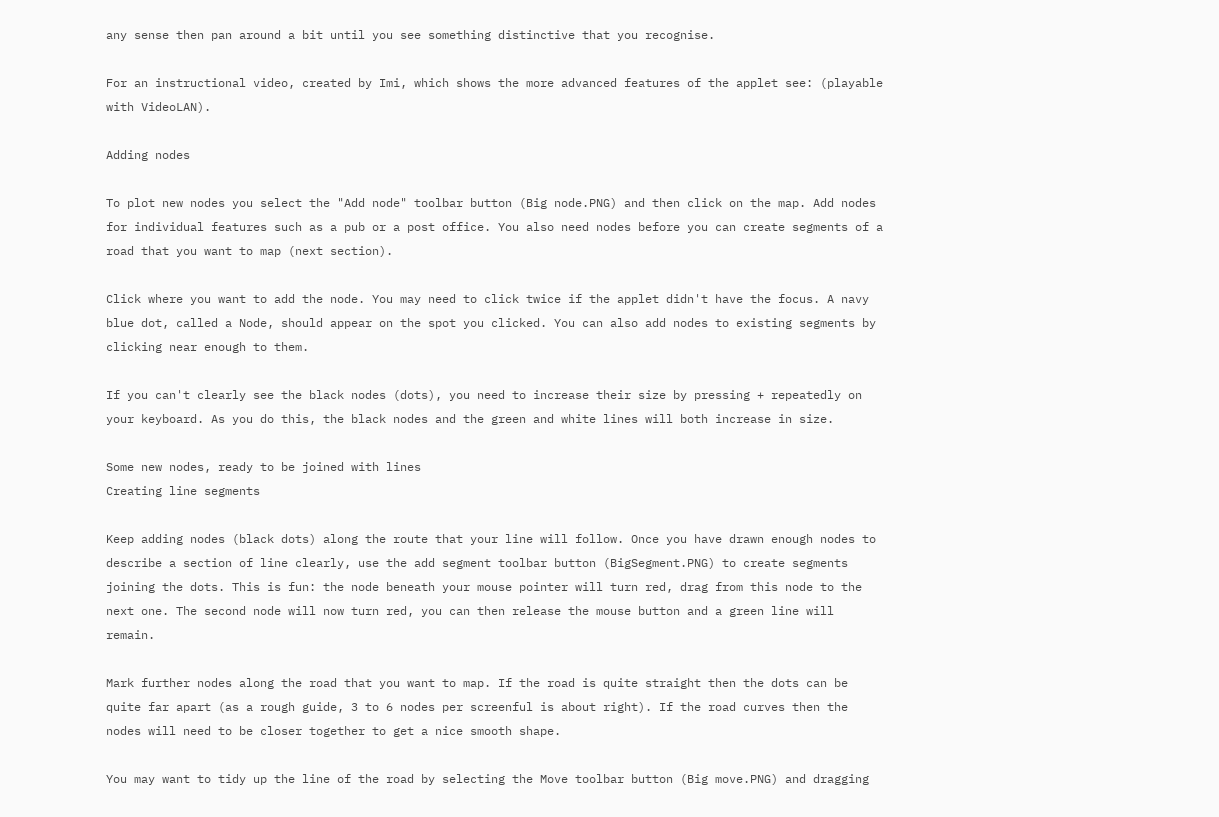any sense then pan around a bit until you see something distinctive that you recognise.

For an instructional video, created by Imi, which shows the more advanced features of the applet see: (playable with VideoLAN).

Adding nodes

To plot new nodes you select the "Add node" toolbar button (Big node.PNG) and then click on the map. Add nodes for individual features such as a pub or a post office. You also need nodes before you can create segments of a road that you want to map (next section).

Click where you want to add the node. You may need to click twice if the applet didn't have the focus. A navy blue dot, called a Node, should appear on the spot you clicked. You can also add nodes to existing segments by clicking near enough to them.

If you can't clearly see the black nodes (dots), you need to increase their size by pressing + repeatedly on your keyboard. As you do this, the black nodes and the green and white lines will both increase in size.

Some new nodes, ready to be joined with lines
Creating line segments

Keep adding nodes (black dots) along the route that your line will follow. Once you have drawn enough nodes to describe a section of line clearly, use the add segment toolbar button (BigSegment.PNG) to create segments joining the dots. This is fun: the node beneath your mouse pointer will turn red, drag from this node to the next one. The second node will now turn red, you can then release the mouse button and a green line will remain.

Mark further nodes along the road that you want to map. If the road is quite straight then the dots can be quite far apart (as a rough guide, 3 to 6 nodes per screenful is about right). If the road curves then the nodes will need to be closer together to get a nice smooth shape.

You may want to tidy up the line of the road by selecting the Move toolbar button (Big move.PNG) and dragging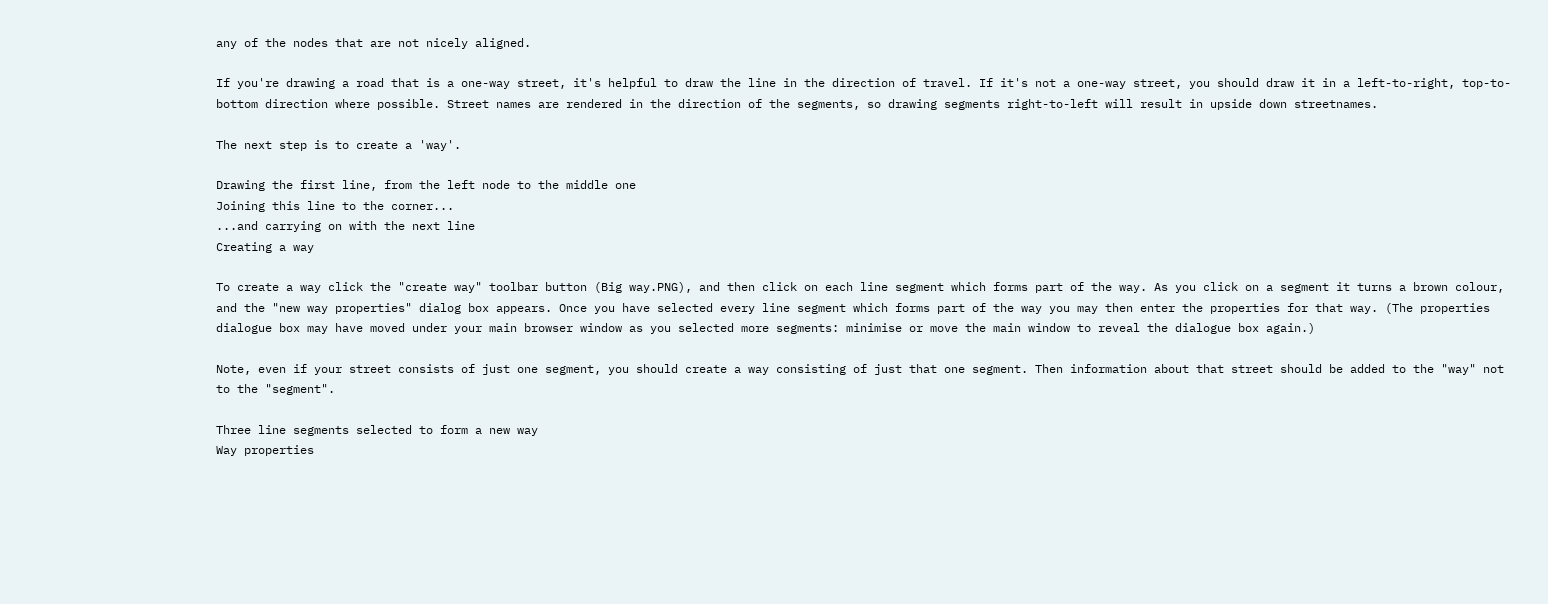any of the nodes that are not nicely aligned.

If you're drawing a road that is a one-way street, it's helpful to draw the line in the direction of travel. If it's not a one-way street, you should draw it in a left-to-right, top-to-bottom direction where possible. Street names are rendered in the direction of the segments, so drawing segments right-to-left will result in upside down streetnames.

The next step is to create a 'way'.

Drawing the first line, from the left node to the middle one
Joining this line to the corner...
...and carrying on with the next line
Creating a way

To create a way click the "create way" toolbar button (Big way.PNG), and then click on each line segment which forms part of the way. As you click on a segment it turns a brown colour, and the "new way properties" dialog box appears. Once you have selected every line segment which forms part of the way you may then enter the properties for that way. (The properties dialogue box may have moved under your main browser window as you selected more segments: minimise or move the main window to reveal the dialogue box again.)

Note, even if your street consists of just one segment, you should create a way consisting of just that one segment. Then information about that street should be added to the "way" not to the "segment".

Three line segments selected to form a new way
Way properties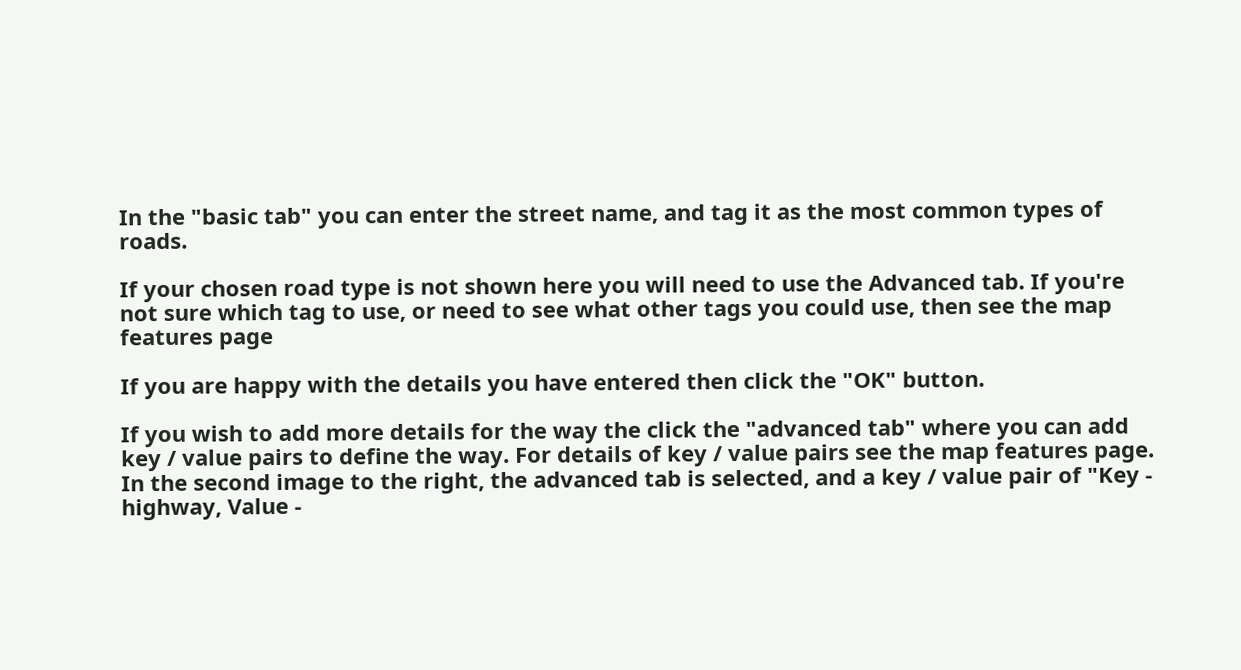In the "basic tab" you can enter the street name, and tag it as the most common types of roads.

If your chosen road type is not shown here you will need to use the Advanced tab. If you're not sure which tag to use, or need to see what other tags you could use, then see the map features page

If you are happy with the details you have entered then click the "OK" button.

If you wish to add more details for the way the click the "advanced tab" where you can add key / value pairs to define the way. For details of key / value pairs see the map features page. In the second image to the right, the advanced tab is selected, and a key / value pair of "Key - highway, Value -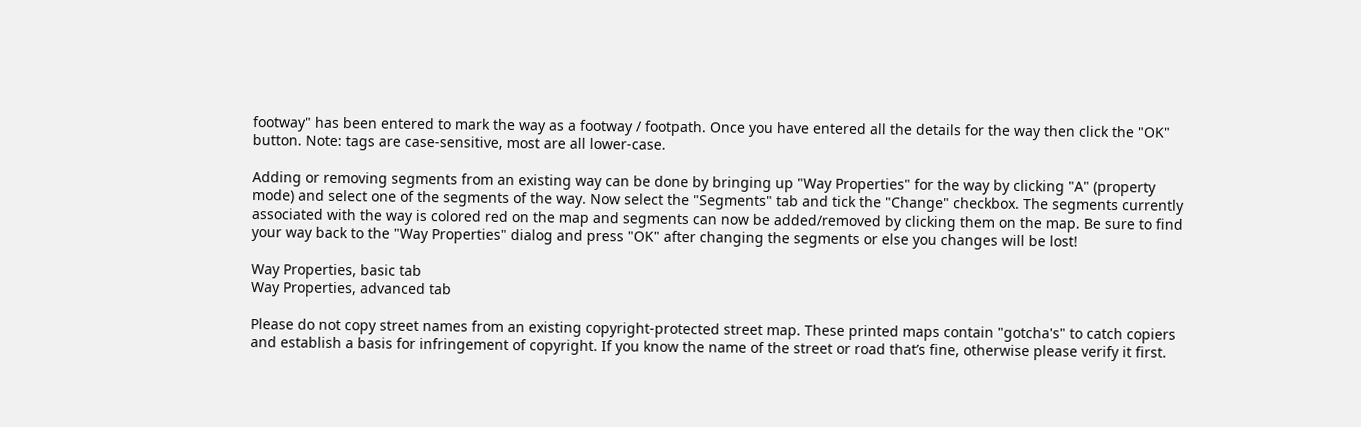footway" has been entered to mark the way as a footway / footpath. Once you have entered all the details for the way then click the "OK" button. Note: tags are case-sensitive, most are all lower-case.

Adding or removing segments from an existing way can be done by bringing up "Way Properties" for the way by clicking "A" (property mode) and select one of the segments of the way. Now select the "Segments" tab and tick the "Change" checkbox. The segments currently associated with the way is colored red on the map and segments can now be added/removed by clicking them on the map. Be sure to find your way back to the "Way Properties" dialog and press "OK" after changing the segments or else you changes will be lost!

Way Properties, basic tab
Way Properties, advanced tab

Please do not copy street names from an existing copyright-protected street map. These printed maps contain "gotcha's" to catch copiers and establish a basis for infringement of copyright. If you know the name of the street or road that’s fine, otherwise please verify it first.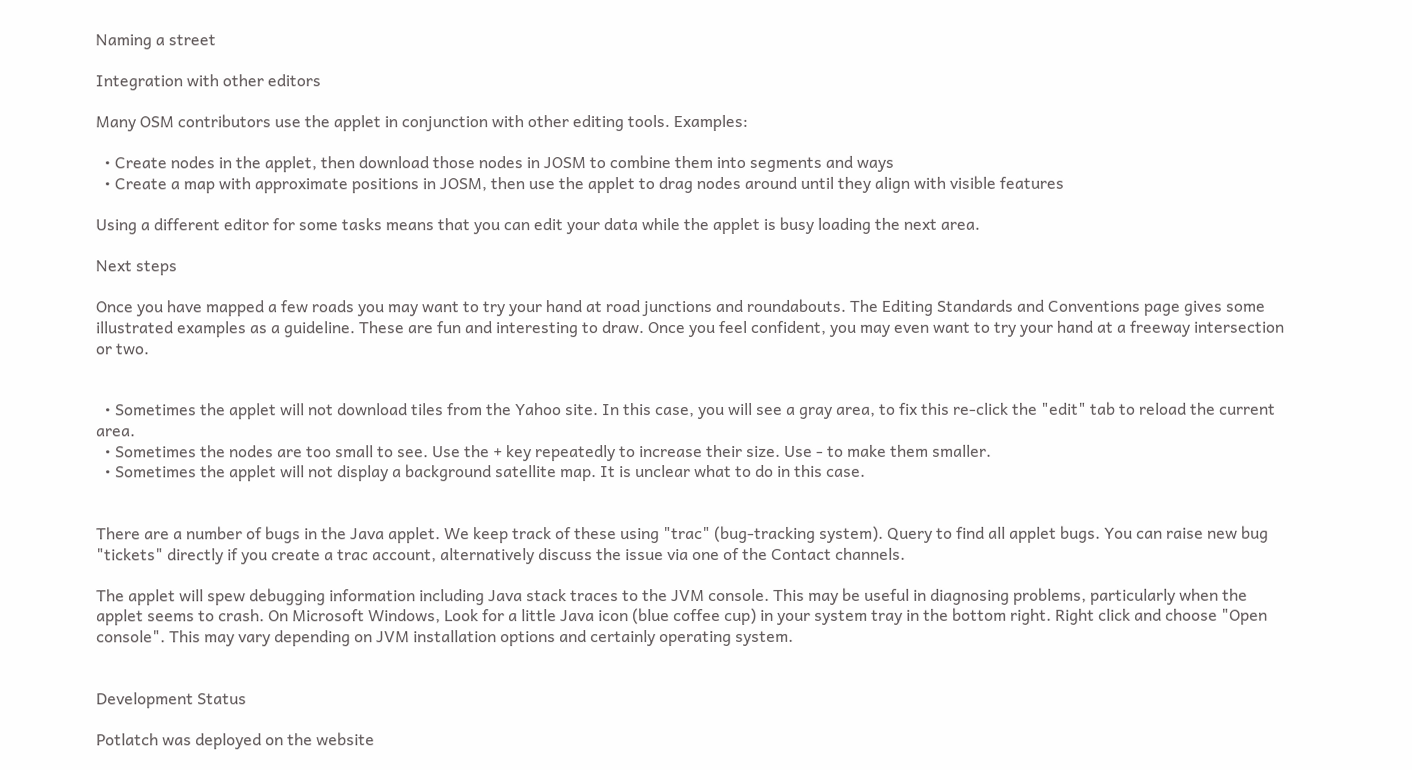Naming a street

Integration with other editors

Many OSM contributors use the applet in conjunction with other editing tools. Examples:

  • Create nodes in the applet, then download those nodes in JOSM to combine them into segments and ways
  • Create a map with approximate positions in JOSM, then use the applet to drag nodes around until they align with visible features

Using a different editor for some tasks means that you can edit your data while the applet is busy loading the next area.

Next steps

Once you have mapped a few roads you may want to try your hand at road junctions and roundabouts. The Editing Standards and Conventions page gives some illustrated examples as a guideline. These are fun and interesting to draw. Once you feel confident, you may even want to try your hand at a freeway intersection or two.


  • Sometimes the applet will not download tiles from the Yahoo site. In this case, you will see a gray area, to fix this re-click the "edit" tab to reload the current area.
  • Sometimes the nodes are too small to see. Use the + key repeatedly to increase their size. Use - to make them smaller.
  • Sometimes the applet will not display a background satellite map. It is unclear what to do in this case.


There are a number of bugs in the Java applet. We keep track of these using "trac" (bug-tracking system). Query to find all applet bugs. You can raise new bug "tickets" directly if you create a trac account, alternatively discuss the issue via one of the Contact channels.

The applet will spew debugging information including Java stack traces to the JVM console. This may be useful in diagnosing problems, particularly when the applet seems to crash. On Microsoft Windows, Look for a little Java icon (blue coffee cup) in your system tray in the bottom right. Right click and choose "Open console". This may vary depending on JVM installation options and certainly operating system.


Development Status

Potlatch was deployed on the website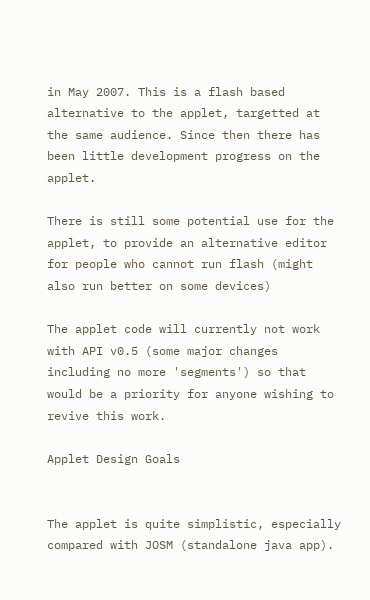in May 2007. This is a flash based alternative to the applet, targetted at the same audience. Since then there has been little development progress on the applet.

There is still some potential use for the applet, to provide an alternative editor for people who cannot run flash (might also run better on some devices)

The applet code will currently not work with API v0.5 (some major changes including no more 'segments') so that would be a priority for anyone wishing to revive this work.

Applet Design Goals


The applet is quite simplistic, especially compared with JOSM (standalone java app).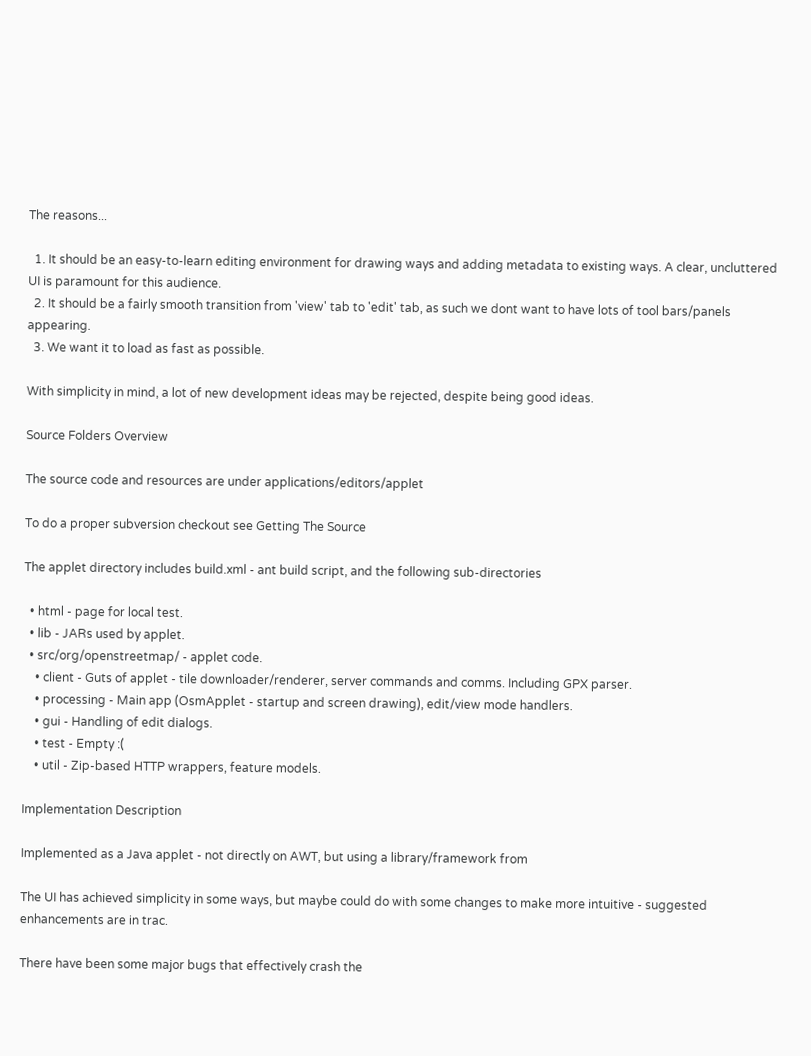The reasons...

  1. It should be an easy-to-learn editing environment for drawing ways and adding metadata to existing ways. A clear, uncluttered UI is paramount for this audience.
  2. It should be a fairly smooth transition from 'view' tab to 'edit' tab, as such we dont want to have lots of tool bars/panels appearing.
  3. We want it to load as fast as possible.

With simplicity in mind, a lot of new development ideas may be rejected, despite being good ideas.

Source Folders Overview

The source code and resources are under applications/editors/applet

To do a proper subversion checkout see Getting The Source

The applet directory includes build.xml - ant build script, and the following sub-directories

  • html - page for local test.
  • lib - JARs used by applet.
  • src/org/openstreetmap/ - applet code.
    • client - Guts of applet - tile downloader/renderer, server commands and comms. Including GPX parser.
    • processing - Main app (OsmApplet - startup and screen drawing), edit/view mode handlers.
    • gui - Handling of edit dialogs.
    • test - Empty :(
    • util - Zip-based HTTP wrappers, feature models.

Implementation Description

Implemented as a Java applet - not directly on AWT, but using a library/framework from

The UI has achieved simplicity in some ways, but maybe could do with some changes to make more intuitive - suggested enhancements are in trac.

There have been some major bugs that effectively crash the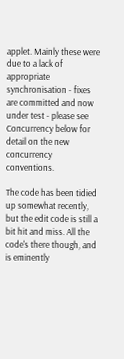applet. Mainly these were due to a lack of appropriate synchronisation - fixes are committed and now under test - please see Concurrency below for detail on the new concurrency conventions.

The code has been tidied up somewhat recently, but the edit code is still a bit hit and miss. All the code's there though, and is eminently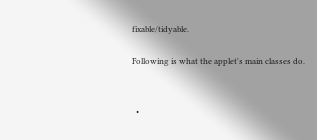fixable/tidyable.

Following is what the applet's main classes do.


  •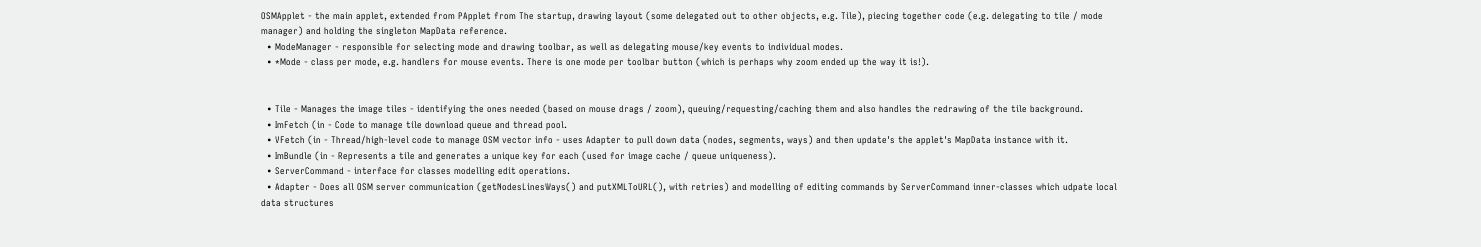OSMApplet - the main applet, extended from PApplet from The startup, drawing layout (some delegated out to other objects, e.g. Tile), piecing together code (e.g. delegating to tile / mode manager) and holding the singleton MapData reference.
  • ModeManager - responsible for selecting mode and drawing toolbar, as well as delegating mouse/key events to individual modes.
  • *Mode - class per mode, e.g. handlers for mouse events. There is one mode per toolbar button (which is perhaps why zoom ended up the way it is!).


  • Tile - Manages the image tiles - identifying the ones needed (based on mouse drags / zoom), queuing/requesting/caching them and also handles the redrawing of the tile background.
  • ImFetch (in - Code to manage tile download queue and thread pool.
  • VFetch (in - Thread/high-level code to manage OSM vector info - uses Adapter to pull down data (nodes, segments, ways) and then update's the applet's MapData instance with it.
  • ImBundle (in - Represents a tile and generates a unique key for each (used for image cache / queue uniqueness).
  • ServerCommand - interface for classes modelling edit operations.
  • Adapter - Does all OSM server communication (getNodesLinesWays() and putXMLToURL(), with retries) and modelling of editing commands by ServerCommand inner-classes which udpate local data structures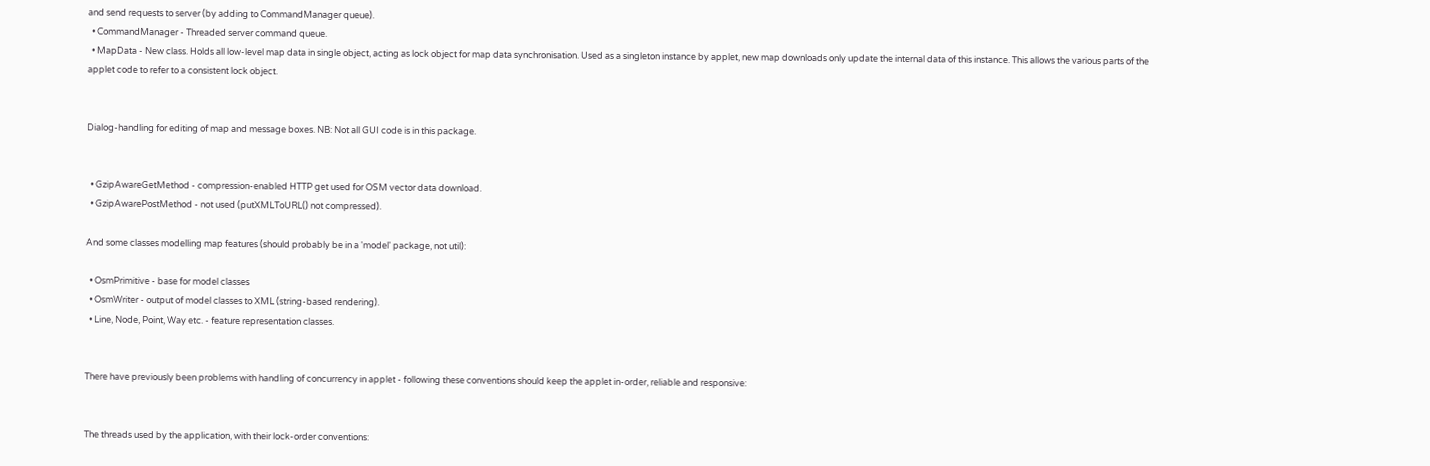and send requests to server (by adding to CommandManager queue).
  • CommandManager - Threaded server command queue.
  • MapData - New class. Holds all low-level map data in single object, acting as lock object for map data synchronisation. Used as a singleton instance by applet, new map downloads only update the internal data of this instance. This allows the various parts of the applet code to refer to a consistent lock object.


Dialog-handling for editing of map and message boxes. NB: Not all GUI code is in this package.


  • GzipAwareGetMethod - compression-enabled HTTP get used for OSM vector data download.
  • GzipAwarePostMethod - not used (putXMLToURL() not compressed).

And some classes modelling map features (should probably be in a 'model' package, not util):

  • OsmPrimitive - base for model classes
  • OsmWriter - output of model classes to XML (string-based rendering).
  • Line, Node, Point, Way etc. - feature representation classes.


There have previously been problems with handling of concurrency in applet - following these conventions should keep the applet in-order, reliable and responsive:


The threads used by the application, with their lock-order conventions: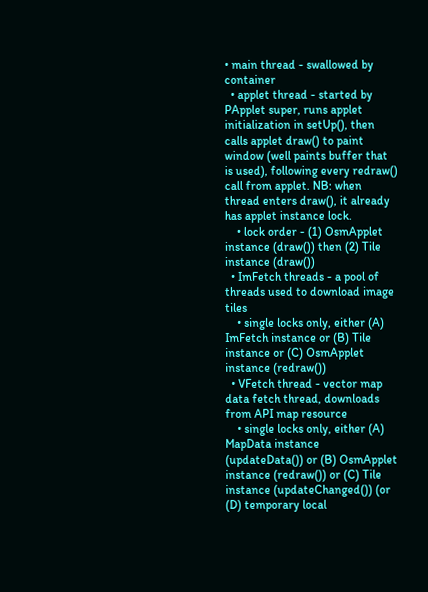• main thread - swallowed by container
  • applet thread - started by PApplet super, runs applet initialization in setUp(), then calls applet draw() to paint window (well paints buffer that is used), following every redraw() call from applet. NB: when thread enters draw(), it already has applet instance lock.
    • lock order - (1) OsmApplet instance (draw()) then (2) Tile instance (draw())
  • ImFetch threads - a pool of threads used to download image tiles
    • single locks only, either (A) ImFetch instance or (B) Tile instance or (C) OsmApplet instance (redraw())
  • VFetch thread - vector map data fetch thread, downloads from API map resource
    • single locks only, either (A) MapData instance (updateData()) or (B) OsmApplet instance (redraw()) or (C) Tile instance (updateChanged()) (or (D) temporary local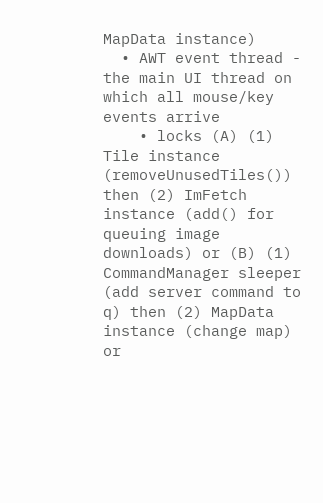MapData instance)
  • AWT event thread - the main UI thread on which all mouse/key events arrive
    • locks (A) (1) Tile instance (removeUnusedTiles()) then (2) ImFetch instance (add() for queuing image downloads) or (B) (1) CommandManager sleeper (add server command to q) then (2) MapData instance (change map) or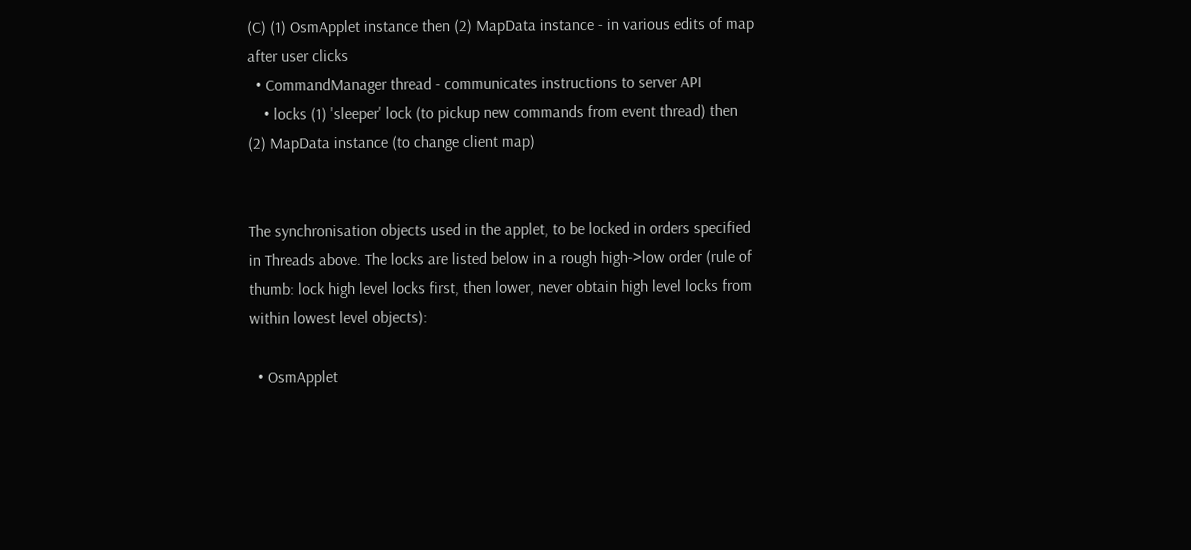(C) (1) OsmApplet instance then (2) MapData instance - in various edits of map after user clicks
  • CommandManager thread - communicates instructions to server API
    • locks (1) 'sleeper' lock (to pickup new commands from event thread) then (2) MapData instance (to change client map)


The synchronisation objects used in the applet, to be locked in orders specified in Threads above. The locks are listed below in a rough high->low order (rule of thumb: lock high level locks first, then lower, never obtain high level locks from within lowest level objects):

  • OsmApplet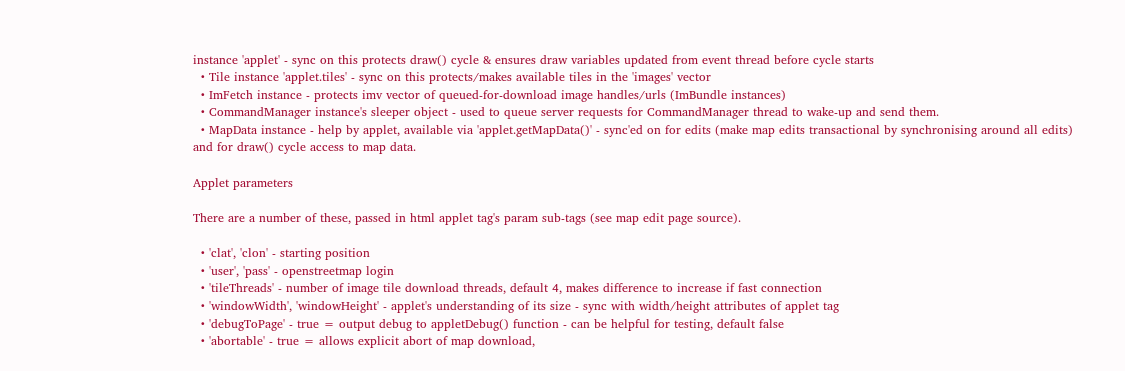instance 'applet' - sync on this protects draw() cycle & ensures draw variables updated from event thread before cycle starts
  • Tile instance 'applet.tiles' - sync on this protects/makes available tiles in the 'images' vector
  • ImFetch instance - protects imv vector of queued-for-download image handles/urls (ImBundle instances)
  • CommandManager instance's sleeper object - used to queue server requests for CommandManager thread to wake-up and send them.
  • MapData instance - help by applet, available via 'applet.getMapData()' - sync'ed on for edits (make map edits transactional by synchronising around all edits) and for draw() cycle access to map data.

Applet parameters

There are a number of these, passed in html applet tag's param sub-tags (see map edit page source).

  • 'clat', 'clon' - starting position
  • 'user', 'pass' - openstreetmap login
  • 'tileThreads' - number of image tile download threads, default 4, makes difference to increase if fast connection
  • 'windowWidth', 'windowHeight' - applet's understanding of its size - sync with width/height attributes of applet tag
  • 'debugToPage' - true = output debug to appletDebug() function - can be helpful for testing, default false
  • 'abortable' - true = allows explicit abort of map download,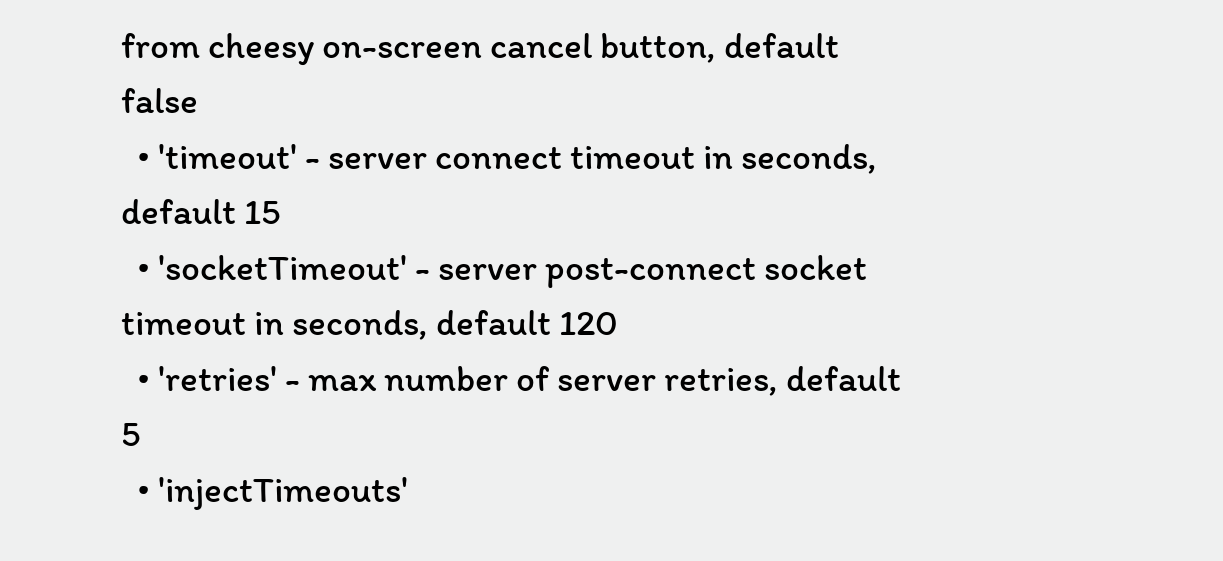from cheesy on-screen cancel button, default false
  • 'timeout' - server connect timeout in seconds, default 15
  • 'socketTimeout' - server post-connect socket timeout in seconds, default 120
  • 'retries' - max number of server retries, default 5
  • 'injectTimeouts'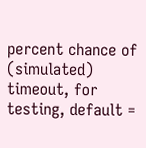percent chance of (simulated) timeout, for testing, default =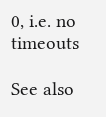0, i.e. no timeouts

See also